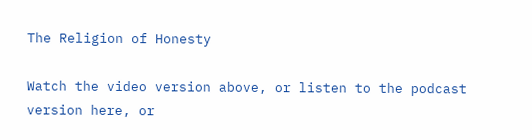The Religion of Honesty

Watch the video version above, or listen to the podcast version here, or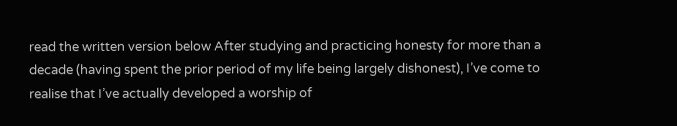read the written version below After studying and practicing honesty for more than a decade (having spent the prior period of my life being largely dishonest), I’ve come to realise that I’ve actually developed a worship of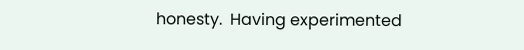honesty.  Having experimented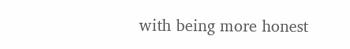with being more honest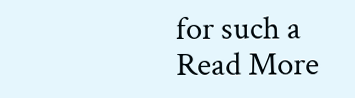for such a Read More